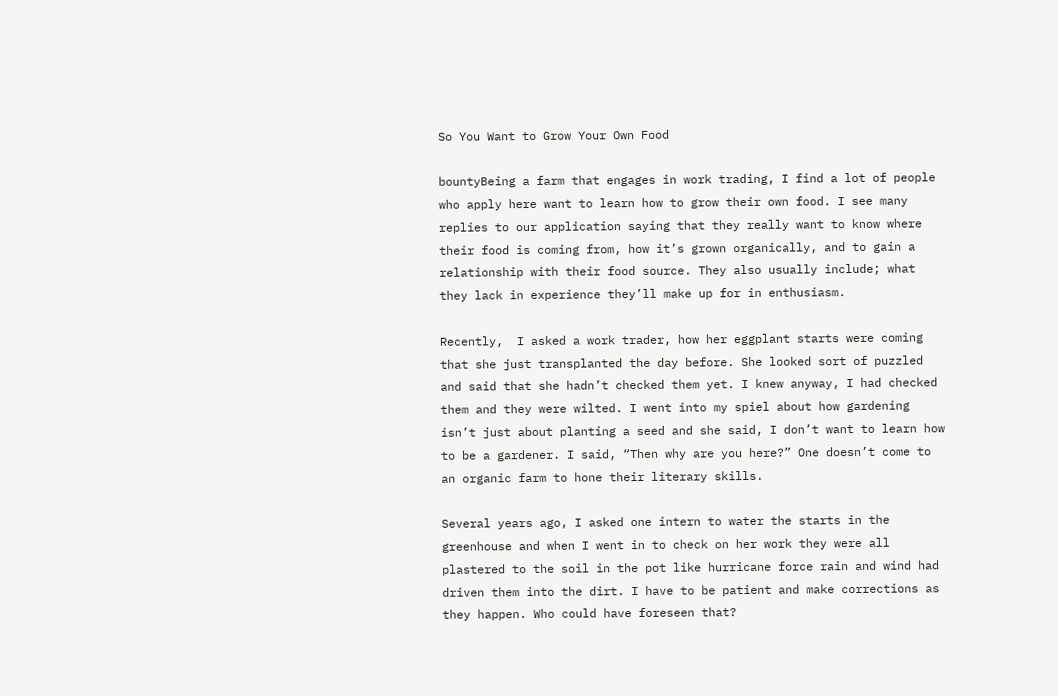So You Want to Grow Your Own Food

bountyBeing a farm that engages in work trading, I find a lot of people who apply here want to learn how to grow their own food. I see many replies to our application saying that they really want to know where their food is coming from, how it’s grown organically, and to gain a relationship with their food source. They also usually include; what they lack in experience they’ll make up for in enthusiasm.

Recently,  I asked a work trader, how her eggplant starts were coming that she just transplanted the day before. She looked sort of puzzled and said that she hadn’t checked them yet. I knew anyway, I had checked them and they were wilted. I went into my spiel about how gardening isn’t just about planting a seed and she said, I don’t want to learn how to be a gardener. I said, “Then why are you here?” One doesn’t come to an organic farm to hone their literary skills.

Several years ago, I asked one intern to water the starts in the greenhouse and when I went in to check on her work they were all plastered to the soil in the pot like hurricane force rain and wind had driven them into the dirt. I have to be patient and make corrections as they happen. Who could have foreseen that?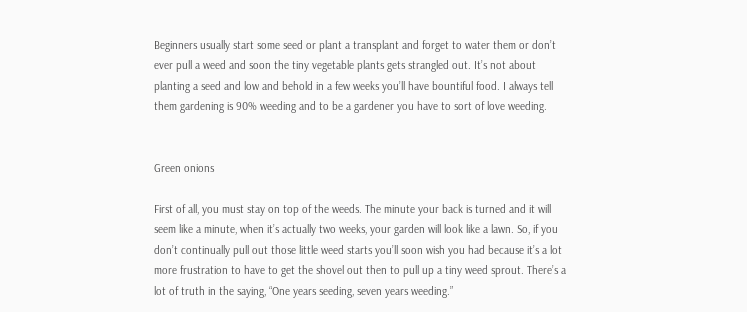Beginners usually start some seed or plant a transplant and forget to water them or don’t ever pull a weed and soon the tiny vegetable plants gets strangled out. It’s not about planting a seed and low and behold in a few weeks you’ll have bountiful food. I always tell them gardening is 90% weeding and to be a gardener you have to sort of love weeding.


Green onions

First of all, you must stay on top of the weeds. The minute your back is turned and it will seem like a minute, when it’s actually two weeks, your garden will look like a lawn. So, if you don’t continually pull out those little weed starts you’ll soon wish you had because it’s a lot more frustration to have to get the shovel out then to pull up a tiny weed sprout. There’s a lot of truth in the saying, “One years seeding, seven years weeding.”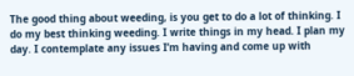The good thing about weeding, is you get to do a lot of thinking. I do my best thinking weeding. I write things in my head. I plan my day. I contemplate any issues I’m having and come up with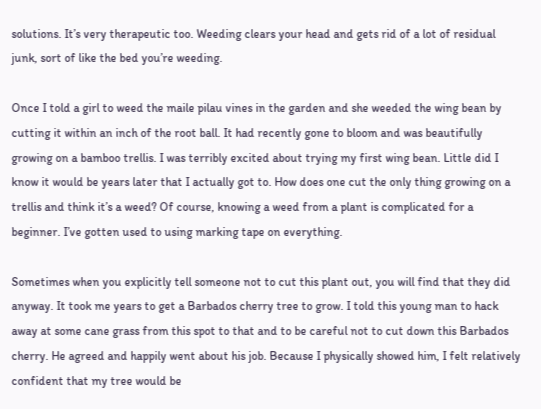solutions. It’s very therapeutic too. Weeding clears your head and gets rid of a lot of residual junk, sort of like the bed you’re weeding.

Once I told a girl to weed the maile pilau vines in the garden and she weeded the wing bean by cutting it within an inch of the root ball. It had recently gone to bloom and was beautifully growing on a bamboo trellis. I was terribly excited about trying my first wing bean. Little did I know it would be years later that I actually got to. How does one cut the only thing growing on a trellis and think it’s a weed? Of course, knowing a weed from a plant is complicated for a beginner. I’ve gotten used to using marking tape on everything.

Sometimes when you explicitly tell someone not to cut this plant out, you will find that they did anyway. It took me years to get a Barbados cherry tree to grow. I told this young man to hack away at some cane grass from this spot to that and to be careful not to cut down this Barbados cherry. He agreed and happily went about his job. Because I physically showed him, I felt relatively confident that my tree would be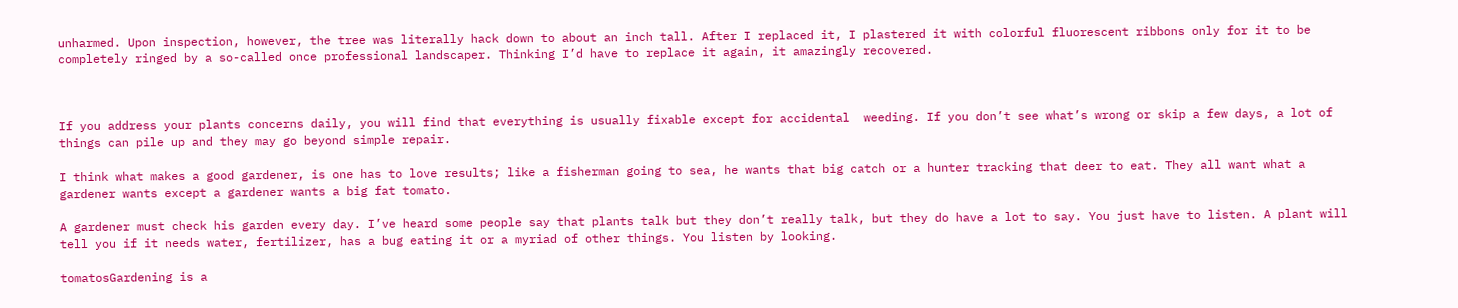unharmed. Upon inspection, however, the tree was literally hack down to about an inch tall. After I replaced it, I plastered it with colorful fluorescent ribbons only for it to be completely ringed by a so-called once professional landscaper. Thinking I’d have to replace it again, it amazingly recovered.



If you address your plants concerns daily, you will find that everything is usually fixable except for accidental  weeding. If you don’t see what’s wrong or skip a few days, a lot of things can pile up and they may go beyond simple repair.

I think what makes a good gardener, is one has to love results; like a fisherman going to sea, he wants that big catch or a hunter tracking that deer to eat. They all want what a gardener wants except a gardener wants a big fat tomato.

A gardener must check his garden every day. I’ve heard some people say that plants talk but they don’t really talk, but they do have a lot to say. You just have to listen. A plant will tell you if it needs water, fertilizer, has a bug eating it or a myriad of other things. You listen by looking.

tomatosGardening is a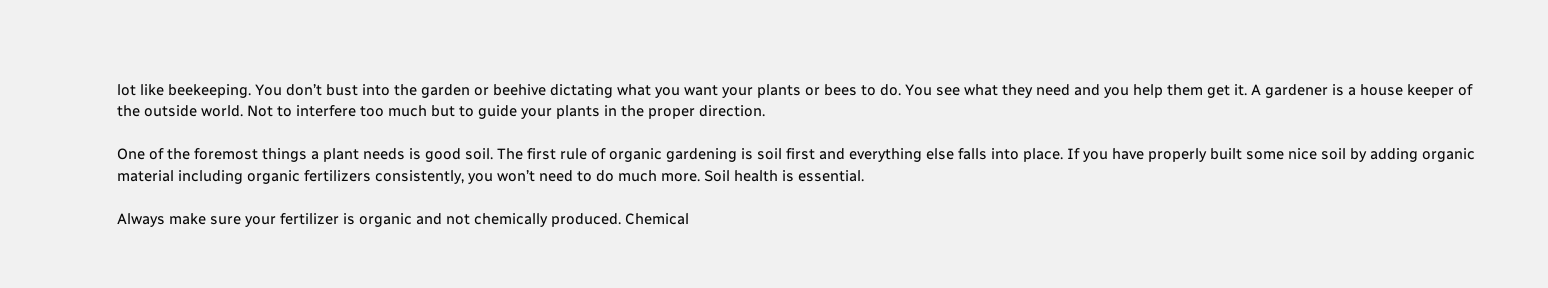lot like beekeeping. You don’t bust into the garden or beehive dictating what you want your plants or bees to do. You see what they need and you help them get it. A gardener is a house keeper of the outside world. Not to interfere too much but to guide your plants in the proper direction.

One of the foremost things a plant needs is good soil. The first rule of organic gardening is soil first and everything else falls into place. If you have properly built some nice soil by adding organic material including organic fertilizers consistently, you won’t need to do much more. Soil health is essential.

Always make sure your fertilizer is organic and not chemically produced. Chemical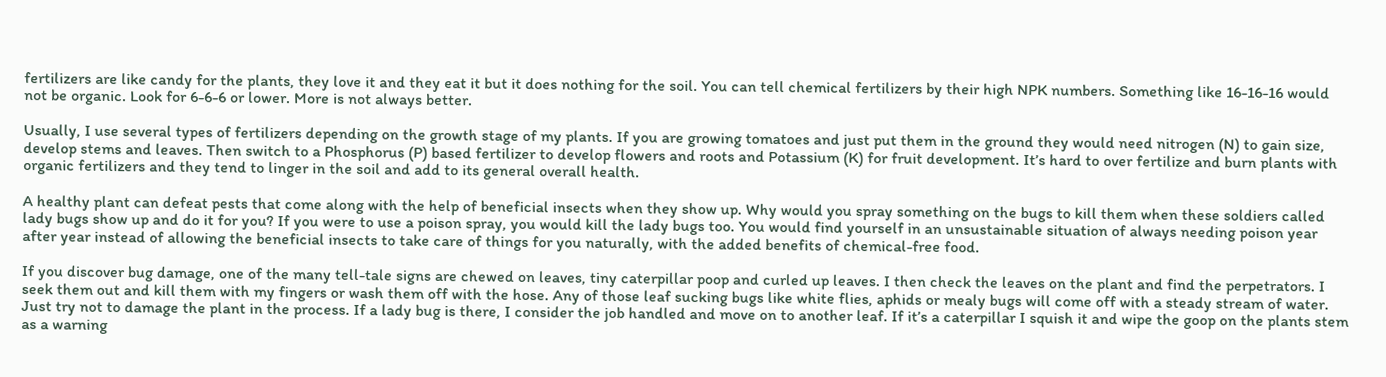fertilizers are like candy for the plants, they love it and they eat it but it does nothing for the soil. You can tell chemical fertilizers by their high NPK numbers. Something like 16-16-16 would not be organic. Look for 6-6-6 or lower. More is not always better.

Usually, I use several types of fertilizers depending on the growth stage of my plants. If you are growing tomatoes and just put them in the ground they would need nitrogen (N) to gain size, develop stems and leaves. Then switch to a Phosphorus (P) based fertilizer to develop flowers and roots and Potassium (K) for fruit development. It’s hard to over fertilize and burn plants with organic fertilizers and they tend to linger in the soil and add to its general overall health.

A healthy plant can defeat pests that come along with the help of beneficial insects when they show up. Why would you spray something on the bugs to kill them when these soldiers called lady bugs show up and do it for you? If you were to use a poison spray, you would kill the lady bugs too. You would find yourself in an unsustainable situation of always needing poison year after year instead of allowing the beneficial insects to take care of things for you naturally, with the added benefits of chemical-free food.

If you discover bug damage, one of the many tell-tale signs are chewed on leaves, tiny caterpillar poop and curled up leaves. I then check the leaves on the plant and find the perpetrators. I seek them out and kill them with my fingers or wash them off with the hose. Any of those leaf sucking bugs like white flies, aphids or mealy bugs will come off with a steady stream of water. Just try not to damage the plant in the process. If a lady bug is there, I consider the job handled and move on to another leaf. If it’s a caterpillar I squish it and wipe the goop on the plants stem as a warning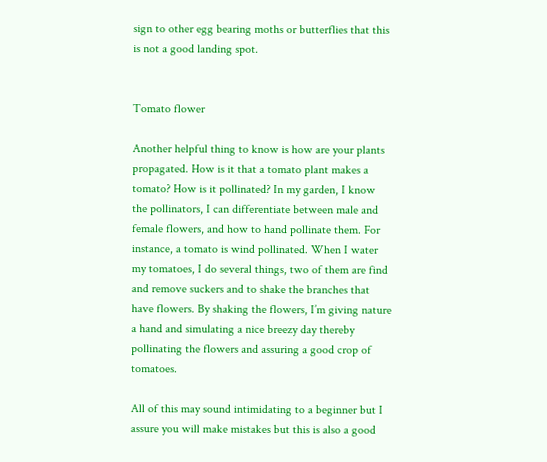sign to other egg bearing moths or butterflies that this is not a good landing spot.


Tomato flower

Another helpful thing to know is how are your plants propagated. How is it that a tomato plant makes a tomato? How is it pollinated? In my garden, I know the pollinators, I can differentiate between male and female flowers, and how to hand pollinate them. For instance, a tomato is wind pollinated. When I water my tomatoes, I do several things, two of them are find and remove suckers and to shake the branches that have flowers. By shaking the flowers, I’m giving nature a hand and simulating a nice breezy day thereby pollinating the flowers and assuring a good crop of tomatoes.

All of this may sound intimidating to a beginner but I assure you will make mistakes but this is also a good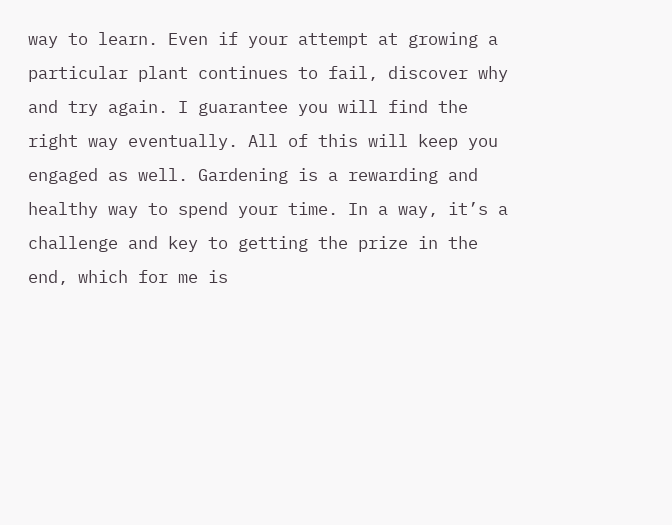way to learn. Even if your attempt at growing a particular plant continues to fail, discover why and try again. I guarantee you will find the right way eventually. All of this will keep you engaged as well. Gardening is a rewarding and healthy way to spend your time. In a way, it’s a challenge and key to getting the prize in the end, which for me is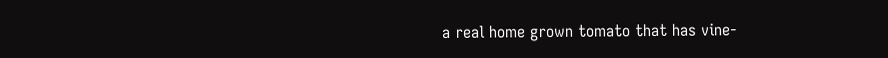a real home grown tomato that has vine-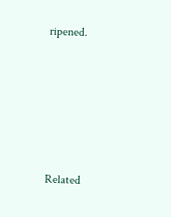ripened.






Related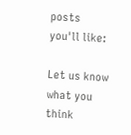posts you'll like:

Let us know what you think